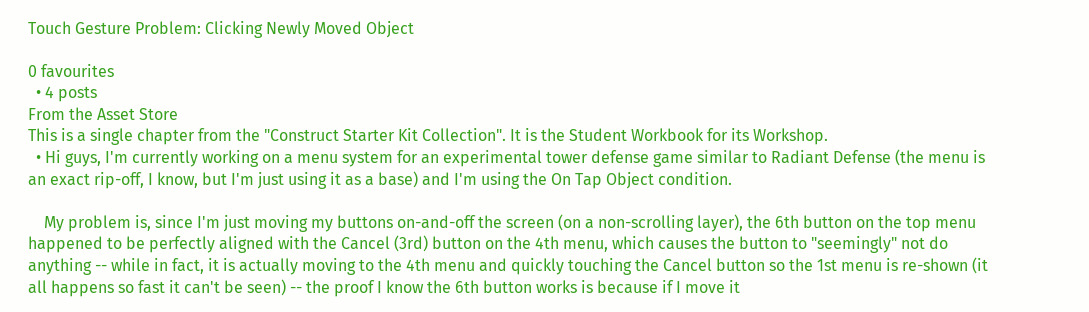Touch Gesture Problem: Clicking Newly Moved Object

0 favourites
  • 4 posts
From the Asset Store
This is a single chapter from the "Construct Starter Kit Collection". It is the Student Workbook for its Workshop.
  • Hi guys, I'm currently working on a menu system for an experimental tower defense game similar to Radiant Defense (the menu is an exact rip-off, I know, but I'm just using it as a base) and I'm using the On Tap Object condition.

    My problem is, since I'm just moving my buttons on-and-off the screen (on a non-scrolling layer), the 6th button on the top menu happened to be perfectly aligned with the Cancel (3rd) button on the 4th menu, which causes the button to "seemingly" not do anything -- while in fact, it is actually moving to the 4th menu and quickly touching the Cancel button so the 1st menu is re-shown (it all happens so fast it can't be seen) -- the proof I know the 6th button works is because if I move it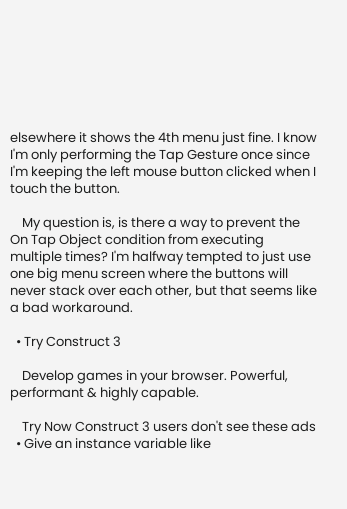elsewhere it shows the 4th menu just fine. I know I'm only performing the Tap Gesture once since I'm keeping the left mouse button clicked when I touch the button.

    My question is, is there a way to prevent the On Tap Object condition from executing multiple times? I'm halfway tempted to just use one big menu screen where the buttons will never stack over each other, but that seems like a bad workaround.

  • Try Construct 3

    Develop games in your browser. Powerful, performant & highly capable.

    Try Now Construct 3 users don't see these ads
  • Give an instance variable like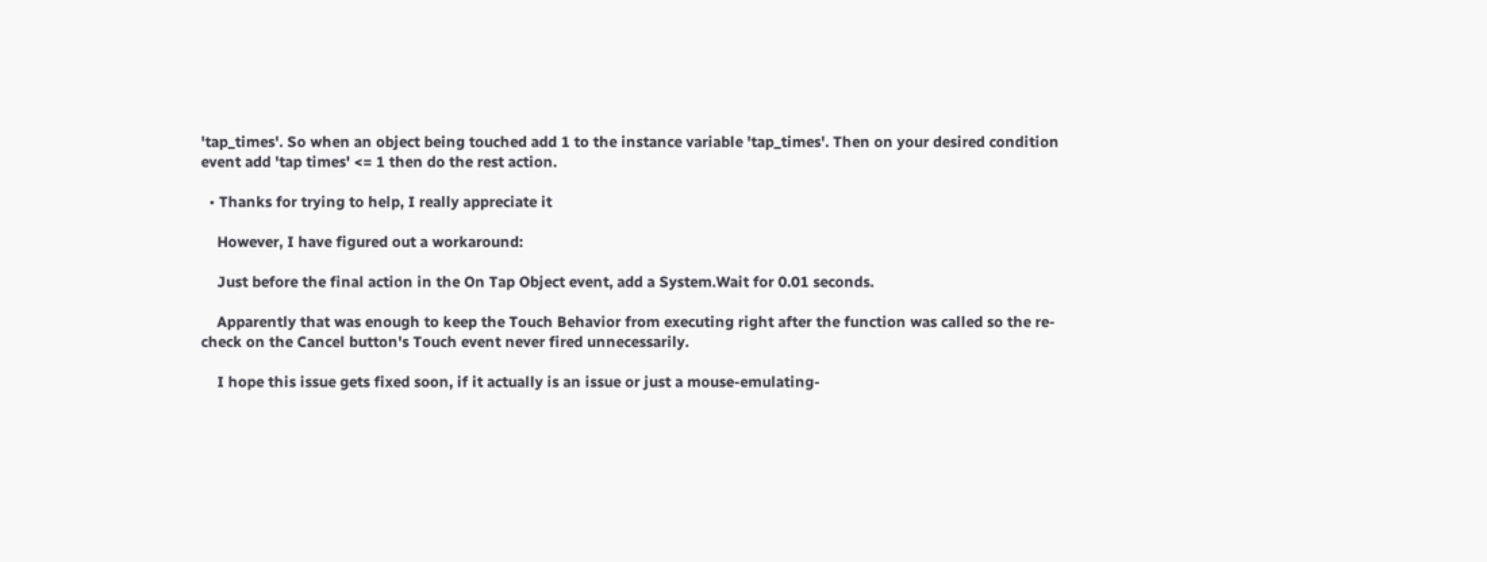'tap_times'. So when an object being touched add 1 to the instance variable 'tap_times'. Then on your desired condition event add 'tap times' <= 1 then do the rest action.

  • Thanks for trying to help, I really appreciate it

    However, I have figured out a workaround:

    Just before the final action in the On Tap Object event, add a System.Wait for 0.01 seconds.

    Apparently that was enough to keep the Touch Behavior from executing right after the function was called so the re-check on the Cancel button's Touch event never fired unnecessarily.

    I hope this issue gets fixed soon, if it actually is an issue or just a mouse-emulating-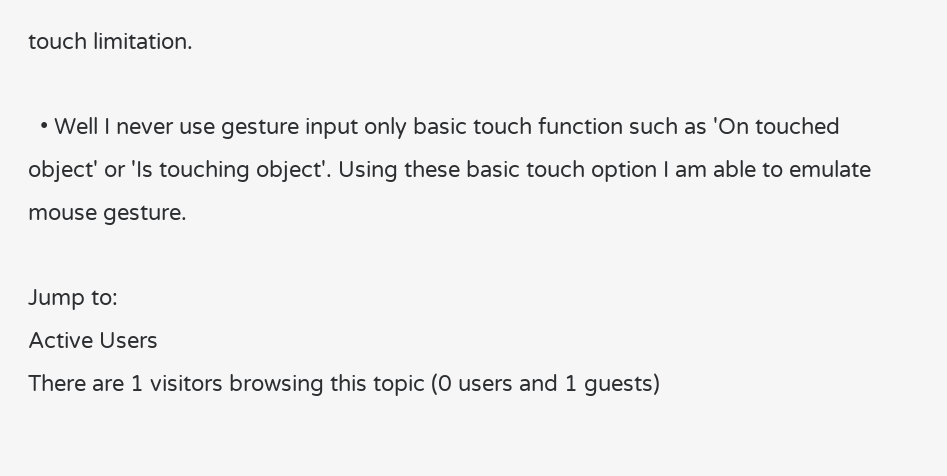touch limitation.

  • Well I never use gesture input only basic touch function such as 'On touched object' or 'Is touching object'. Using these basic touch option I am able to emulate mouse gesture.

Jump to:
Active Users
There are 1 visitors browsing this topic (0 users and 1 guests)